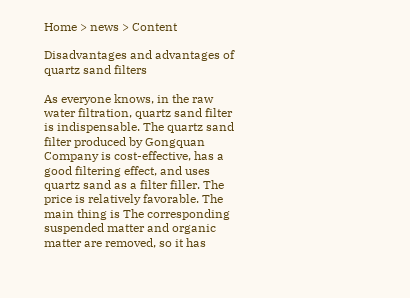Home > news > Content

Disadvantages and advantages of quartz sand filters

As everyone knows, in the raw water filtration, quartz sand filter is indispensable. The quartz sand filter produced by Gongquan Company is cost-effective, has a good filtering effect, and uses quartz sand as a filter filler. The price is relatively favorable. The main thing is The corresponding suspended matter and organic matter are removed, so it has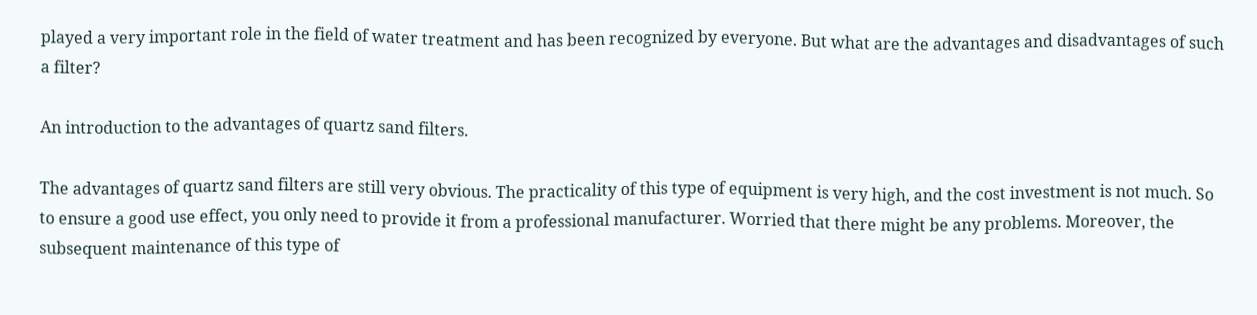played a very important role in the field of water treatment and has been recognized by everyone. But what are the advantages and disadvantages of such a filter?

An introduction to the advantages of quartz sand filters.

The advantages of quartz sand filters are still very obvious. The practicality of this type of equipment is very high, and the cost investment is not much. So to ensure a good use effect, you only need to provide it from a professional manufacturer. Worried that there might be any problems. Moreover, the subsequent maintenance of this type of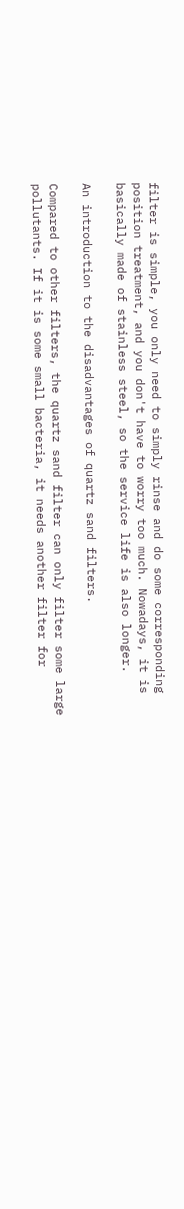filter is simple, you only need to simply rinse and do some corresponding position treatment, and you don't have to worry too much. Nowadays, it is basically made of stainless steel, so the service life is also longer.

An introduction to the disadvantages of quartz sand filters.

Compared to other filters, the quartz sand filter can only filter some large pollutants. If it is some small bacteria, it needs another filter for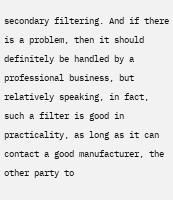secondary filtering. And if there is a problem, then it should definitely be handled by a professional business, but relatively speaking, in fact, such a filter is good in practicality, as long as it can contact a good manufacturer, the other party to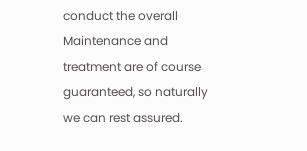conduct the overall Maintenance and treatment are of course guaranteed, so naturally we can rest assured.